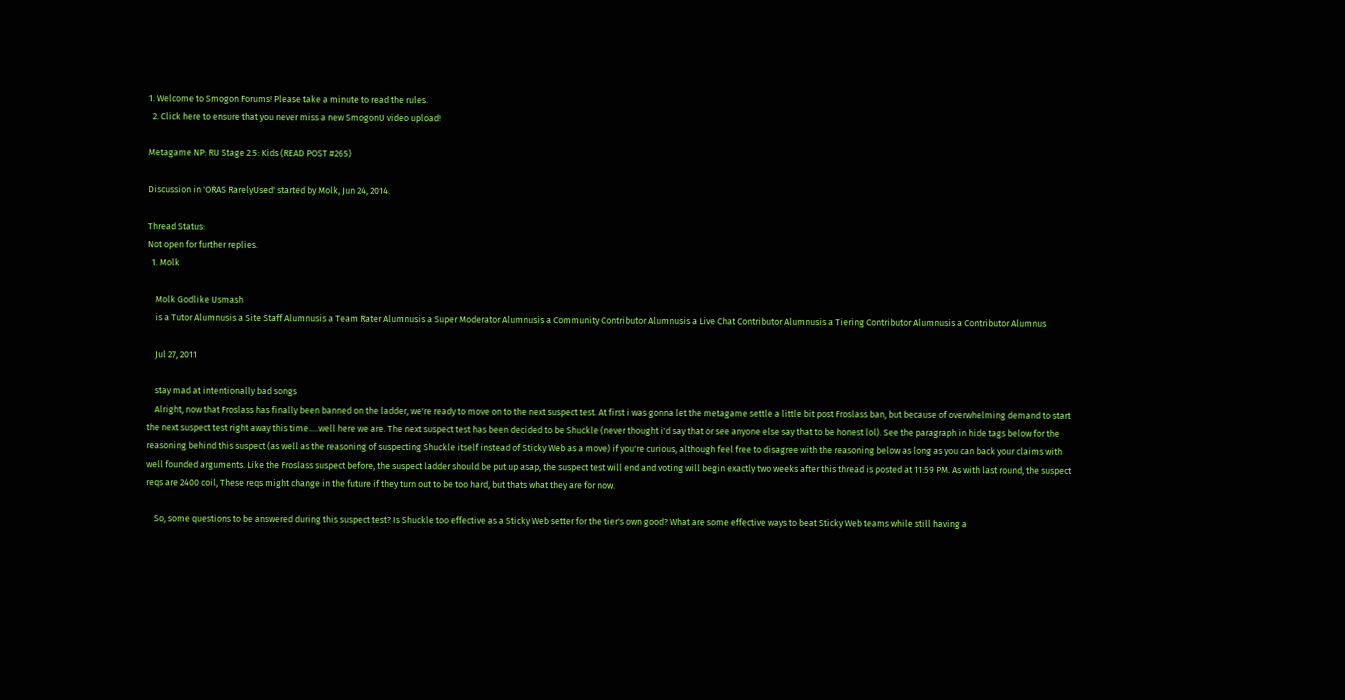1. Welcome to Smogon Forums! Please take a minute to read the rules.
  2. Click here to ensure that you never miss a new SmogonU video upload!

Metagame NP: RU Stage 2.5: Kids (READ POST #265)

Discussion in 'ORAS RarelyUsed' started by Molk, Jun 24, 2014.

Thread Status:
Not open for further replies.
  1. Molk

    Molk Godlike Usmash
    is a Tutor Alumnusis a Site Staff Alumnusis a Team Rater Alumnusis a Super Moderator Alumnusis a Community Contributor Alumnusis a Live Chat Contributor Alumnusis a Tiering Contributor Alumnusis a Contributor Alumnus

    Jul 27, 2011

    stay mad at intentionally bad songs
    Alright, now that Froslass has finally been banned on the ladder, we're ready to move on to the next suspect test. At first i was gonna let the metagame settle a little bit post Froslass ban, but because of overwhelming demand to start the next suspect test right away this time.....well here we are. The next suspect test has been decided to be Shuckle (never thought i'd say that or see anyone else say that to be honest lol). See the paragraph in hide tags below for the reasoning behind this suspect (as well as the reasoning of suspecting Shuckle itself instead of Sticky Web as a move) if you're curious, although feel free to disagree with the reasoning below as long as you can back your claims with well founded arguments. Like the Froslass suspect before, the suspect ladder should be put up asap, the suspect test will end and voting will begin exactly two weeks after this thread is posted at 11:59 PM. As with last round, the suspect reqs are 2400 coil, These reqs might change in the future if they turn out to be too hard, but thats what they are for now.

    So, some questions to be answered during this suspect test? Is Shuckle too effective as a Sticky Web setter for the tier's own good? What are some effective ways to beat Sticky Web teams while still having a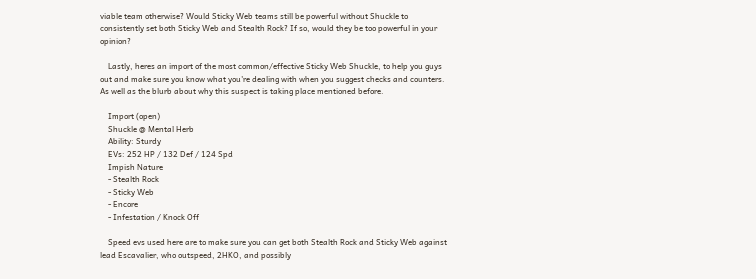viable team otherwise? Would Sticky Web teams still be powerful without Shuckle to consistently set both Sticky Web and Stealth Rock? If so, would they be too powerful in your opinion?

    Lastly, heres an import of the most common/effective Sticky Web Shuckle, to help you guys out and make sure you know what you're dealing with when you suggest checks and counters. As well as the blurb about why this suspect is taking place mentioned before.

    Import (open)
    Shuckle @ Mental Herb
    Ability: Sturdy
    EVs: 252 HP / 132 Def / 124 Spd
    Impish Nature
    - Stealth Rock
    - Sticky Web
    - Encore
    - Infestation / Knock Off

    Speed evs used here are to make sure you can get both Stealth Rock and Sticky Web against lead Escavalier, who outspeed, 2HKO, and possibly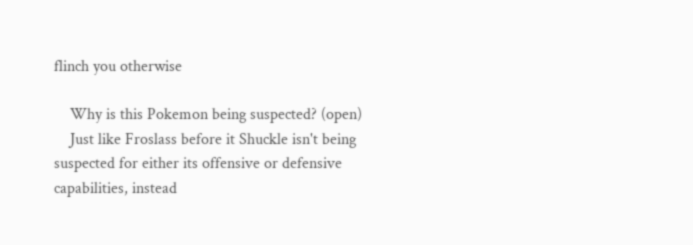flinch you otherwise

    Why is this Pokemon being suspected? (open)
    Just like Froslass before it Shuckle isn't being suspected for either its offensive or defensive capabilities, instead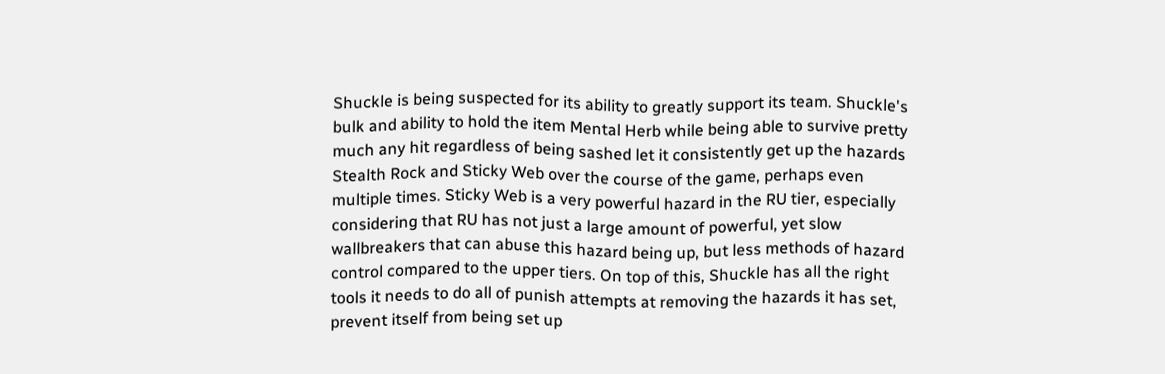Shuckle is being suspected for its ability to greatly support its team. Shuckle's bulk and ability to hold the item Mental Herb while being able to survive pretty much any hit regardless of being sashed let it consistently get up the hazards Stealth Rock and Sticky Web over the course of the game, perhaps even multiple times. Sticky Web is a very powerful hazard in the RU tier, especially considering that RU has not just a large amount of powerful, yet slow wallbreakers that can abuse this hazard being up, but less methods of hazard control compared to the upper tiers. On top of this, Shuckle has all the right tools it needs to do all of punish attempts at removing the hazards it has set, prevent itself from being set up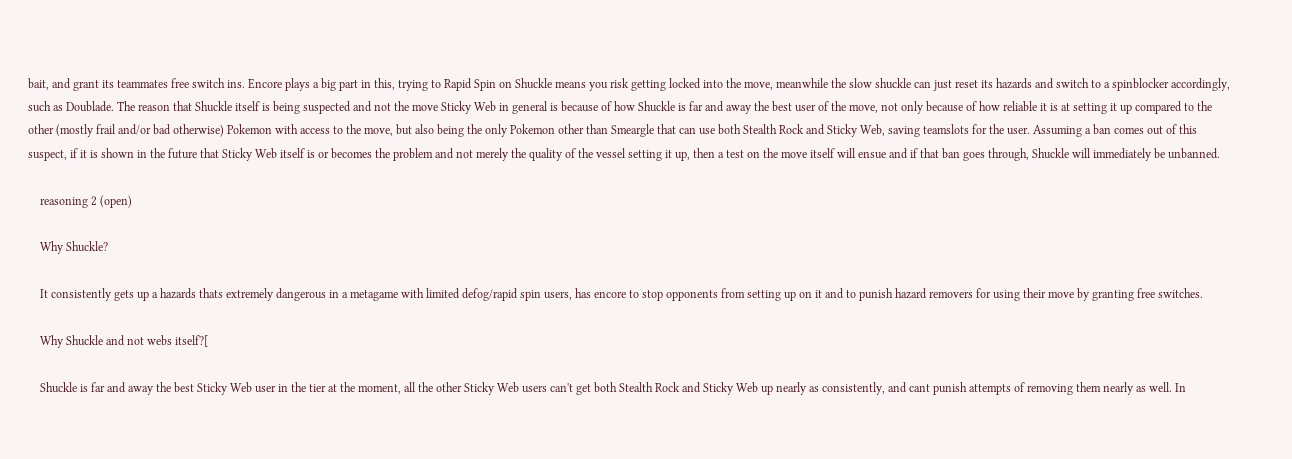bait, and grant its teammates free switch ins. Encore plays a big part in this, trying to Rapid Spin on Shuckle means you risk getting locked into the move, meanwhile the slow shuckle can just reset its hazards and switch to a spinblocker accordingly, such as Doublade. The reason that Shuckle itself is being suspected and not the move Sticky Web in general is because of how Shuckle is far and away the best user of the move, not only because of how reliable it is at setting it up compared to the other (mostly frail and/or bad otherwise) Pokemon with access to the move, but also being the only Pokemon other than Smeargle that can use both Stealth Rock and Sticky Web, saving teamslots for the user. Assuming a ban comes out of this suspect, if it is shown in the future that Sticky Web itself is or becomes the problem and not merely the quality of the vessel setting it up, then a test on the move itself will ensue and if that ban goes through, Shuckle will immediately be unbanned.

    reasoning 2 (open)

    Why Shuckle?

    It consistently gets up a hazards thats extremely dangerous in a metagame with limited defog/rapid spin users, has encore to stop opponents from setting up on it and to punish hazard removers for using their move by granting free switches.

    Why Shuckle and not webs itself?[

    Shuckle is far and away the best Sticky Web user in the tier at the moment, all the other Sticky Web users can't get both Stealth Rock and Sticky Web up nearly as consistently, and cant punish attempts of removing them nearly as well. In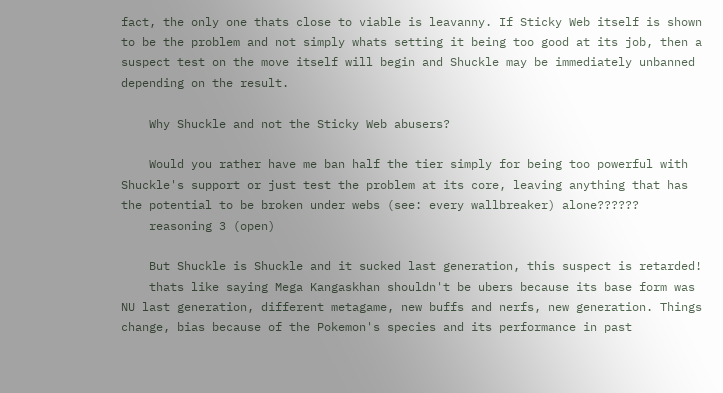fact, the only one thats close to viable is leavanny. If Sticky Web itself is shown to be the problem and not simply whats setting it being too good at its job, then a suspect test on the move itself will begin and Shuckle may be immediately unbanned depending on the result.

    Why Shuckle and not the Sticky Web abusers?

    Would you rather have me ban half the tier simply for being too powerful with Shuckle's support or just test the problem at its core, leaving anything that has the potential to be broken under webs (see: every wallbreaker) alone??????
    reasoning 3 (open)

    But Shuckle is Shuckle and it sucked last generation, this suspect is retarded!
    thats like saying Mega Kangaskhan shouldn't be ubers because its base form was NU last generation, different metagame, new buffs and nerfs, new generation. Things change, bias because of the Pokemon's species and its performance in past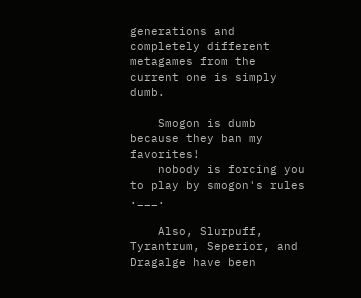generations and completely different metagames from the current one is simply dumb.

    Smogon is dumb because they ban my favorites!
    nobody is forcing you to play by smogon's rules .___.

    Also, Slurpuff, Tyrantrum, Seperior, and Dragalge have been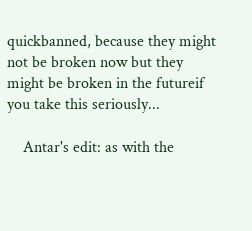quickbanned, because they might not be broken now but they might be broken in the futureif you take this seriously...

    Antar's edit: as with the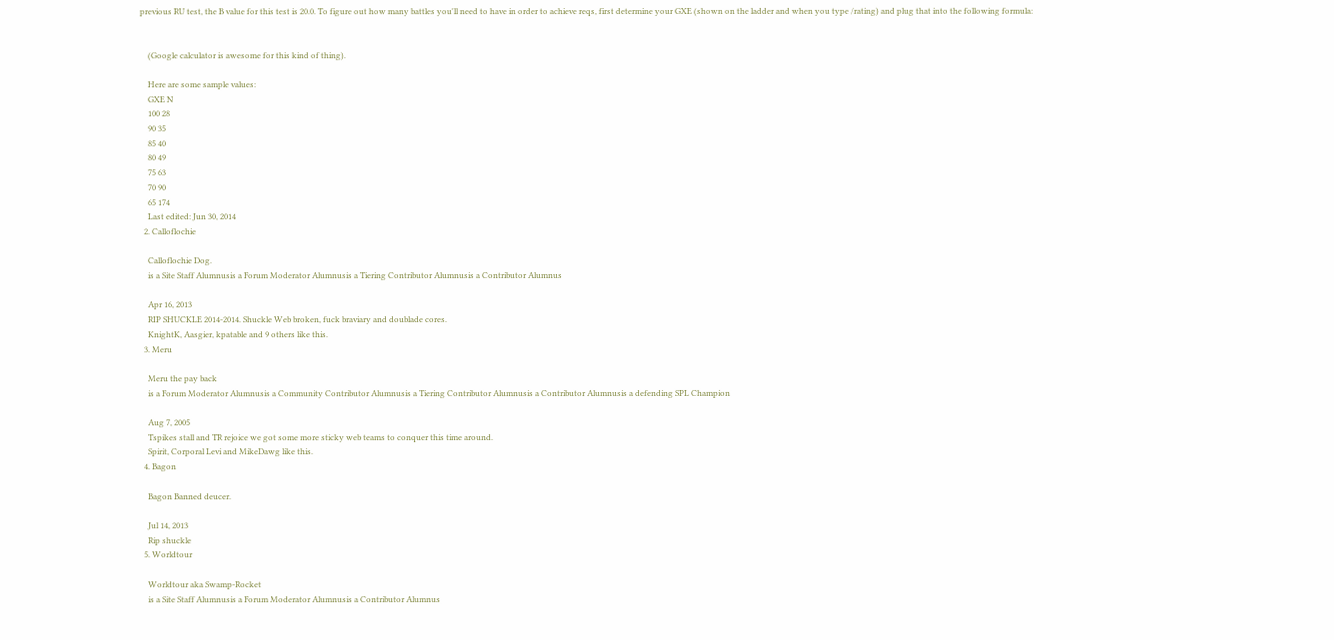previous RU test, the B value for this test is 20.0. To figure out how many battles you'll need to have in order to achieve reqs, first determine your GXE (shown on the ladder and when you type /rating) and plug that into the following formula:


    (Google calculator is awesome for this kind of thing).

    Here are some sample values:
    GXE N
    100 28
    90 35
    85 40
    80 49
    75 63
    70 90
    65 174
    Last edited: Jun 30, 2014
  2. Calloflochie

    Calloflochie Dog.
    is a Site Staff Alumnusis a Forum Moderator Alumnusis a Tiering Contributor Alumnusis a Contributor Alumnus

    Apr 16, 2013
    RIP SHUCKLE 2014-2014. Shuckle Web broken, fuck braviary and doublade cores.
    KnightK, Aasgier, kpatable and 9 others like this.
  3. Meru

    Meru the pay back
    is a Forum Moderator Alumnusis a Community Contributor Alumnusis a Tiering Contributor Alumnusis a Contributor Alumnusis a defending SPL Champion

    Aug 7, 2005
    Tspikes stall and TR rejoice we got some more sticky web teams to conquer this time around.
    Spirit, Corporal Levi and MikeDawg like this.
  4. Bagon

    Bagon Banned deucer.

    Jul 14, 2013
    Rip shuckle
  5. Worldtour

    Worldtour aka Swamp-Rocket
    is a Site Staff Alumnusis a Forum Moderator Alumnusis a Contributor Alumnus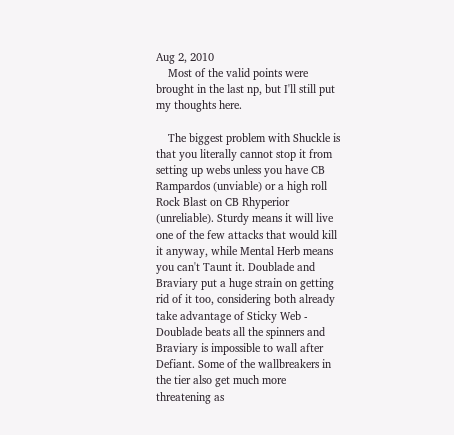Aug 2, 2010
    Most of the valid points were brought in the last np, but I'll still put my thoughts here.

    The biggest problem with Shuckle is that you literally cannot stop it from setting up webs unless you have CB Rampardos (unviable) or a high roll Rock Blast on CB Rhyperior (unreliable). Sturdy means it will live one of the few attacks that would kill it anyway, while Mental Herb means you can't Taunt it. Doublade and Braviary put a huge strain on getting rid of it too, considering both already take advantage of Sticky Web - Doublade beats all the spinners and Braviary is impossible to wall after Defiant. Some of the wallbreakers in the tier also get much more threatening as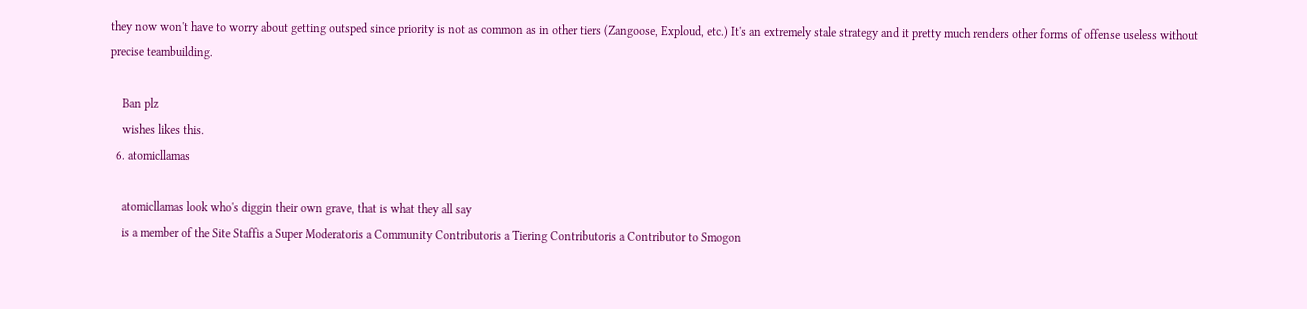they now won't have to worry about getting outsped since priority is not as common as in other tiers (Zangoose, Exploud, etc.) It's an extremely stale strategy and it pretty much renders other forms of offense useless without precise teambuilding.

    Ban plz
    wishes likes this.
  6. atomicllamas

    atomicllamas look who's diggin their own grave, that is what they all say
    is a member of the Site Staffis a Super Moderatoris a Community Contributoris a Tiering Contributoris a Contributor to Smogon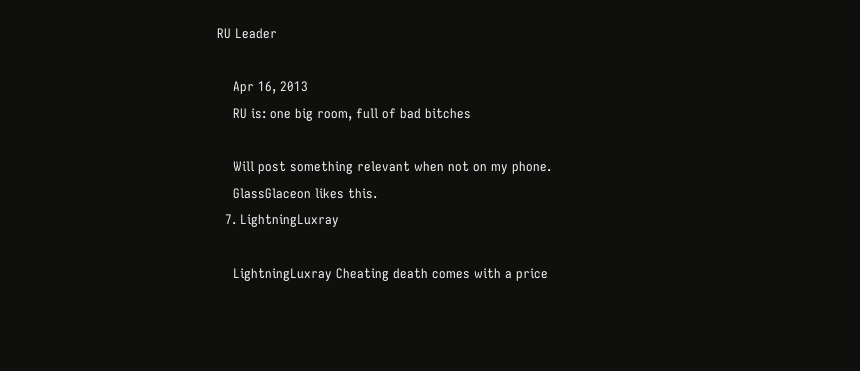RU Leader

    Apr 16, 2013
    RU is: one big room, full of bad bitches

    Will post something relevant when not on my phone.
    GlassGlaceon likes this.
  7. LightningLuxray

    LightningLuxray Cheating death comes with a price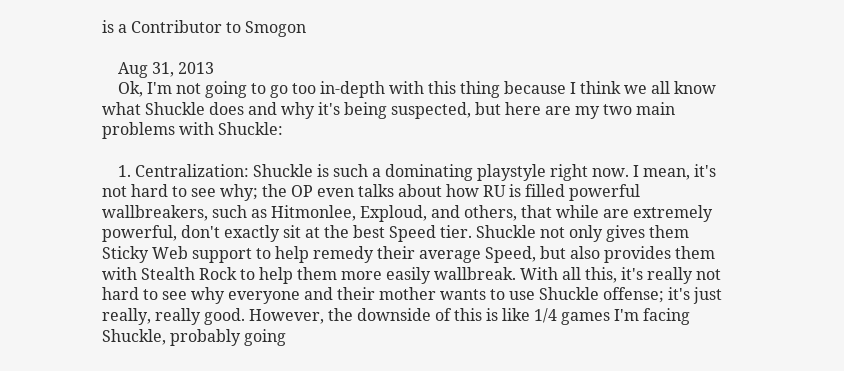is a Contributor to Smogon

    Aug 31, 2013
    Ok, I'm not going to go too in-depth with this thing because I think we all know what Shuckle does and why it's being suspected, but here are my two main problems with Shuckle:

    1. Centralization: Shuckle is such a dominating playstyle right now. I mean, it's not hard to see why; the OP even talks about how RU is filled powerful wallbreakers, such as Hitmonlee, Exploud, and others, that while are extremely powerful, don't exactly sit at the best Speed tier. Shuckle not only gives them Sticky Web support to help remedy their average Speed, but also provides them with Stealth Rock to help them more easily wallbreak. With all this, it's really not hard to see why everyone and their mother wants to use Shuckle offense; it's just really, really good. However, the downside of this is like 1/4 games I'm facing Shuckle, probably going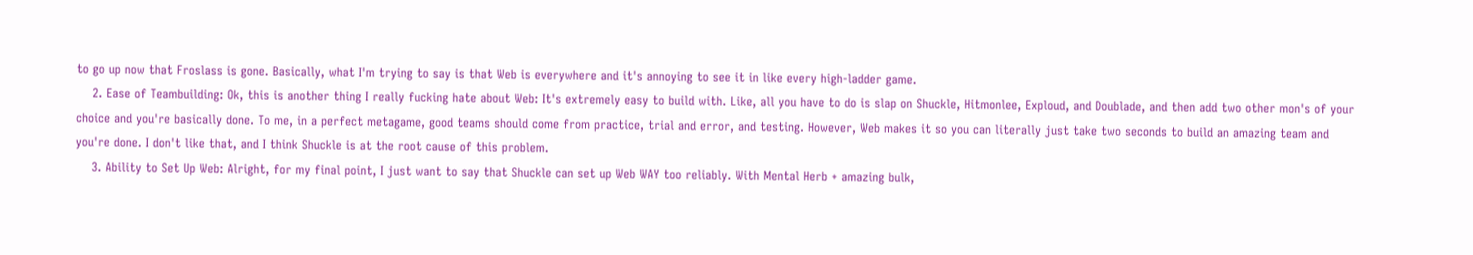to go up now that Froslass is gone. Basically, what I'm trying to say is that Web is everywhere and it's annoying to see it in like every high-ladder game.
    2. Ease of Teambuilding: Ok, this is another thing I really fucking hate about Web: It's extremely easy to build with. Like, all you have to do is slap on Shuckle, Hitmonlee, Exploud, and Doublade, and then add two other mon's of your choice and you're basically done. To me, in a perfect metagame, good teams should come from practice, trial and error, and testing. However, Web makes it so you can literally just take two seconds to build an amazing team and you're done. I don't like that, and I think Shuckle is at the root cause of this problem.
    3. Ability to Set Up Web: Alright, for my final point, I just want to say that Shuckle can set up Web WAY too reliably. With Mental Herb + amazing bulk,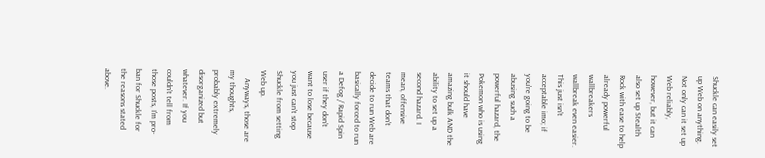Shuckle can easily set up Web on anything. Not only can it set up Web reliably, however, but it can also set up Stealth Rock with ease to help already powerful wallbreakers wallbreak even easier. This just isn't acceptable imo; if you're going to be abusing such a powerful hazard, the Pokemon who is using it should have amazing bulk AND the ability to set up a second hazard. I mean, offensive teams that don't decide to run Web are basically forced to run a Defog / Rapid Spin user if they don't want to lose because you just can't stop Shuckle from setting Web up.
    Anyways, those are my thoughts, probably extremely disorganized but whatever. If you couldn't tell from those posts, I'm pro-ban for Shuckle for the reasons stated above.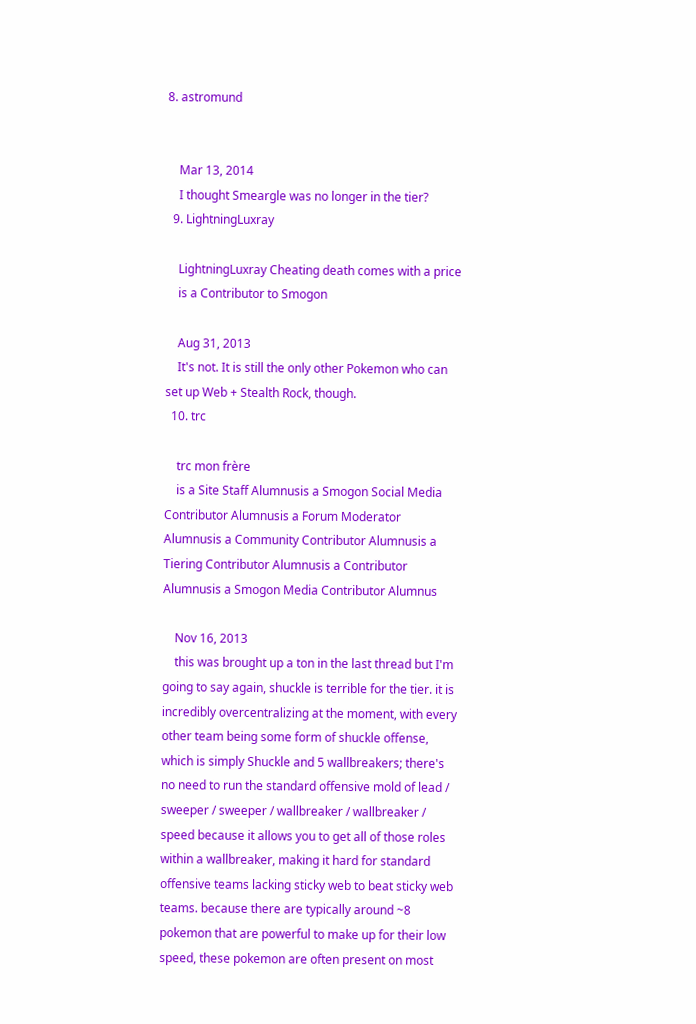8. astromund


    Mar 13, 2014
    I thought Smeargle was no longer in the tier?
  9. LightningLuxray

    LightningLuxray Cheating death comes with a price
    is a Contributor to Smogon

    Aug 31, 2013
    It's not. It is still the only other Pokemon who can set up Web + Stealth Rock, though.
  10. trc

    trc mon frère
    is a Site Staff Alumnusis a Smogon Social Media Contributor Alumnusis a Forum Moderator Alumnusis a Community Contributor Alumnusis a Tiering Contributor Alumnusis a Contributor Alumnusis a Smogon Media Contributor Alumnus

    Nov 16, 2013
    this was brought up a ton in the last thread but I'm going to say again, shuckle is terrible for the tier. it is incredibly overcentralizing at the moment, with every other team being some form of shuckle offense, which is simply Shuckle and 5 wallbreakers; there's no need to run the standard offensive mold of lead / sweeper / sweeper / wallbreaker / wallbreaker / speed because it allows you to get all of those roles within a wallbreaker, making it hard for standard offensive teams lacking sticky web to beat sticky web teams. because there are typically around ~8 pokemon that are powerful to make up for their low speed, these pokemon are often present on most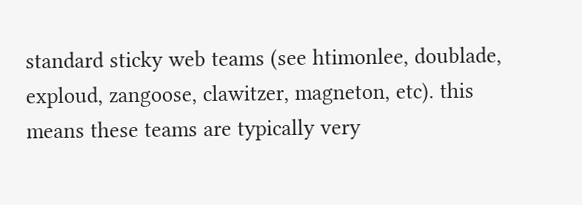standard sticky web teams (see htimonlee, doublade, exploud, zangoose, clawitzer, magneton, etc). this means these teams are typically very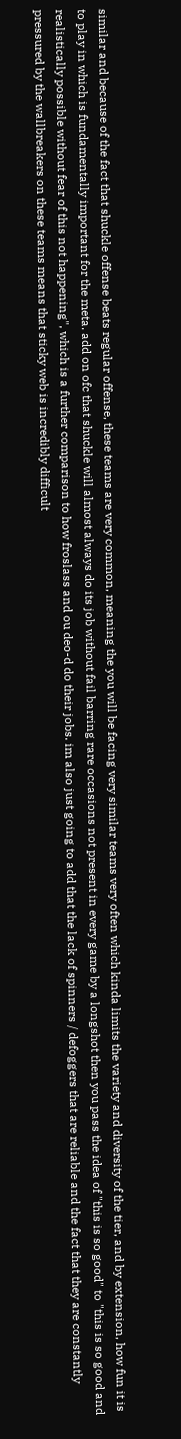similar and because of the fact that shuckle offense beats regular offense, these teams are very common, meaning the you will be facing very similar teams very often which kinda limits the variety and diversity of the tier, and by extension, how fun it is to play in which is fundamentally important for the meta. add on ofc that shuckle will almost always do its job without fail barring rare occasions not present in every game by a longshot then you pass the idea of "this is so good" to "this is so good and realistically possible without fear of this not happening", which is a further comparison to how froslass and ou deo-d do their jobs. im also just going to add that the lack of spinners / defoggers that are reliable and the fact that they are constantly pressured by the wallbreakers on these teams means that sticky web is incredibly difficult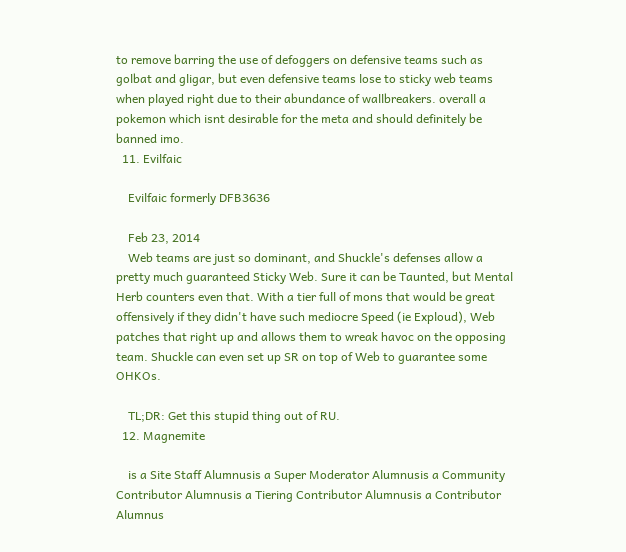to remove barring the use of defoggers on defensive teams such as golbat and gligar, but even defensive teams lose to sticky web teams when played right due to their abundance of wallbreakers. overall a pokemon which isnt desirable for the meta and should definitely be banned imo.
  11. Evilfaic

    Evilfaic formerly DFB3636

    Feb 23, 2014
    Web teams are just so dominant, and Shuckle's defenses allow a pretty much guaranteed Sticky Web. Sure it can be Taunted, but Mental Herb counters even that. With a tier full of mons that would be great offensively if they didn't have such mediocre Speed (ie Exploud), Web patches that right up and allows them to wreak havoc on the opposing team. Shuckle can even set up SR on top of Web to guarantee some OHKOs.

    TL;DR: Get this stupid thing out of RU.
  12. Magnemite

    is a Site Staff Alumnusis a Super Moderator Alumnusis a Community Contributor Alumnusis a Tiering Contributor Alumnusis a Contributor Alumnus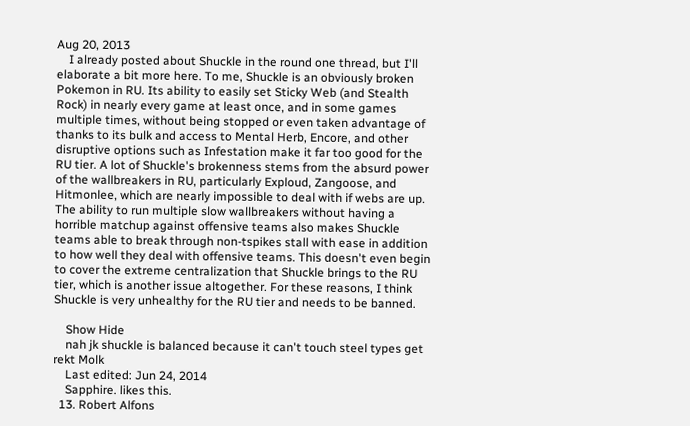Aug 20, 2013
    I already posted about Shuckle in the round one thread, but I'll elaborate a bit more here. To me, Shuckle is an obviously broken Pokemon in RU. Its ability to easily set Sticky Web (and Stealth Rock) in nearly every game at least once, and in some games multiple times, without being stopped or even taken advantage of thanks to its bulk and access to Mental Herb, Encore, and other disruptive options such as Infestation make it far too good for the RU tier. A lot of Shuckle's brokenness stems from the absurd power of the wallbreakers in RU, particularly Exploud, Zangoose, and Hitmonlee, which are nearly impossible to deal with if webs are up. The ability to run multiple slow wallbreakers without having a horrible matchup against offensive teams also makes Shuckle teams able to break through non-tspikes stall with ease in addition to how well they deal with offensive teams. This doesn't even begin to cover the extreme centralization that Shuckle brings to the RU tier, which is another issue altogether. For these reasons, I think Shuckle is very unhealthy for the RU tier and needs to be banned.

    Show Hide
    nah jk shuckle is balanced because it can't touch steel types get rekt Molk
    Last edited: Jun 24, 2014
    Sapphire. likes this.
  13. Robert Alfons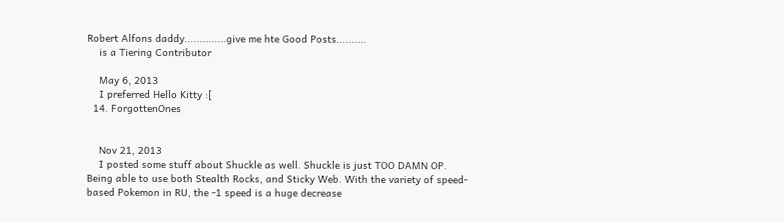Robert Alfons daddy..............give me hte Good Posts..........
    is a Tiering Contributor

    May 6, 2013
    I preferred Hello Kitty :[
  14. ForgottenOnes


    Nov 21, 2013
    I posted some stuff about Shuckle as well. Shuckle is just TOO DAMN OP. Being able to use both Stealth Rocks, and Sticky Web. With the variety of speed-based Pokemon in RU, the -1 speed is a huge decrease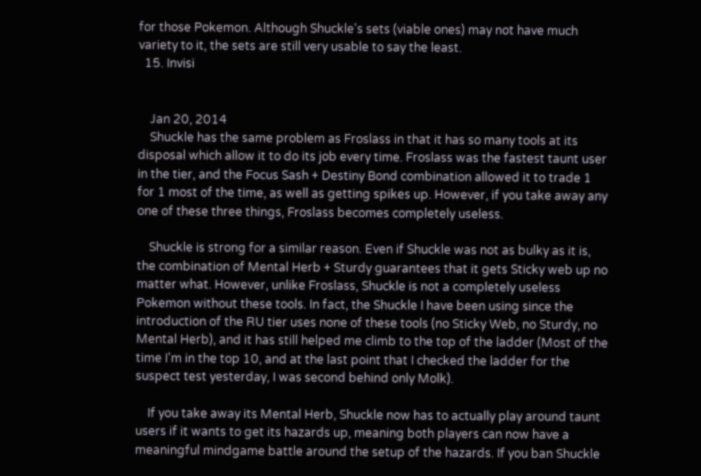for those Pokemon. Although Shuckle's sets (viable ones) may not have much variety to it, the sets are still very usable to say the least.
  15. Invisi


    Jan 20, 2014
    Shuckle has the same problem as Froslass in that it has so many tools at its disposal which allow it to do its job every time. Froslass was the fastest taunt user in the tier, and the Focus Sash + Destiny Bond combination allowed it to trade 1 for 1 most of the time, as well as getting spikes up. However, if you take away any one of these three things, Froslass becomes completely useless.

    Shuckle is strong for a similar reason. Even if Shuckle was not as bulky as it is, the combination of Mental Herb + Sturdy guarantees that it gets Sticky web up no matter what. However, unlike Froslass, Shuckle is not a completely useless Pokemon without these tools. In fact, the Shuckle I have been using since the introduction of the RU tier uses none of these tools (no Sticky Web, no Sturdy, no Mental Herb), and it has still helped me climb to the top of the ladder (Most of the time I'm in the top 10, and at the last point that I checked the ladder for the suspect test yesterday, I was second behind only Molk).

    If you take away its Mental Herb, Shuckle now has to actually play around taunt users if it wants to get its hazards up, meaning both players can now have a meaningful mindgame battle around the setup of the hazards. If you ban Shuckle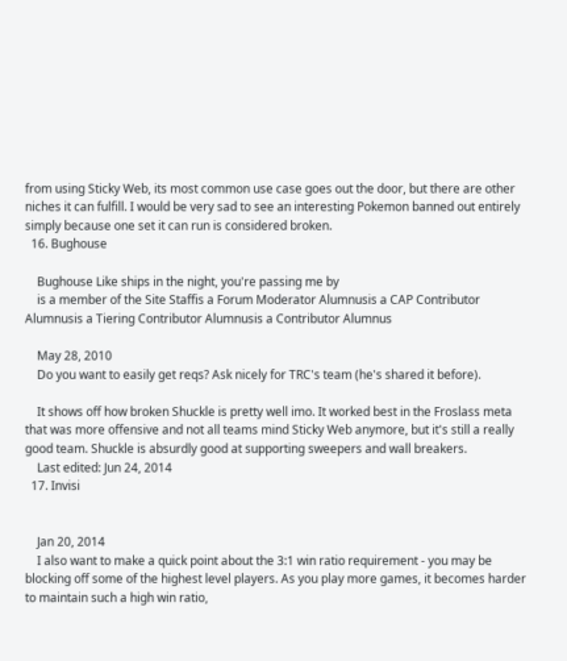from using Sticky Web, its most common use case goes out the door, but there are other niches it can fulfill. I would be very sad to see an interesting Pokemon banned out entirely simply because one set it can run is considered broken.
  16. Bughouse

    Bughouse Like ships in the night, you're passing me by
    is a member of the Site Staffis a Forum Moderator Alumnusis a CAP Contributor Alumnusis a Tiering Contributor Alumnusis a Contributor Alumnus

    May 28, 2010
    Do you want to easily get reqs? Ask nicely for TRC's team (he's shared it before).

    It shows off how broken Shuckle is pretty well imo. It worked best in the Froslass meta that was more offensive and not all teams mind Sticky Web anymore, but it's still a really good team. Shuckle is absurdly good at supporting sweepers and wall breakers.
    Last edited: Jun 24, 2014
  17. Invisi


    Jan 20, 2014
    I also want to make a quick point about the 3:1 win ratio requirement - you may be blocking off some of the highest level players. As you play more games, it becomes harder to maintain such a high win ratio,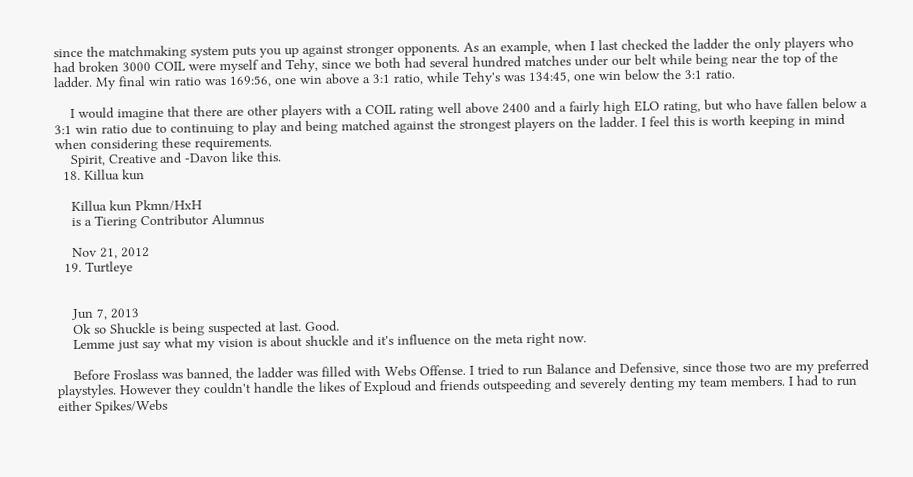since the matchmaking system puts you up against stronger opponents. As an example, when I last checked the ladder the only players who had broken 3000 COIL were myself and Tehy, since we both had several hundred matches under our belt while being near the top of the ladder. My final win ratio was 169:56, one win above a 3:1 ratio, while Tehy's was 134:45, one win below the 3:1 ratio.

    I would imagine that there are other players with a COIL rating well above 2400 and a fairly high ELO rating, but who have fallen below a 3:1 win ratio due to continuing to play and being matched against the strongest players on the ladder. I feel this is worth keeping in mind when considering these requirements.
    Spirit, Creative and -Davon like this.
  18. Killua kun

    Killua kun Pkmn/HxH
    is a Tiering Contributor Alumnus

    Nov 21, 2012
  19. Turtleye


    Jun 7, 2013
    Ok so Shuckle is being suspected at last. Good.
    Lemme just say what my vision is about shuckle and it's influence on the meta right now.

    Before Froslass was banned, the ladder was filled with Webs Offense. I tried to run Balance and Defensive, since those two are my preferred playstyles. However they couldn't handle the likes of Exploud and friends outspeeding and severely denting my team members. I had to run either Spikes/Webs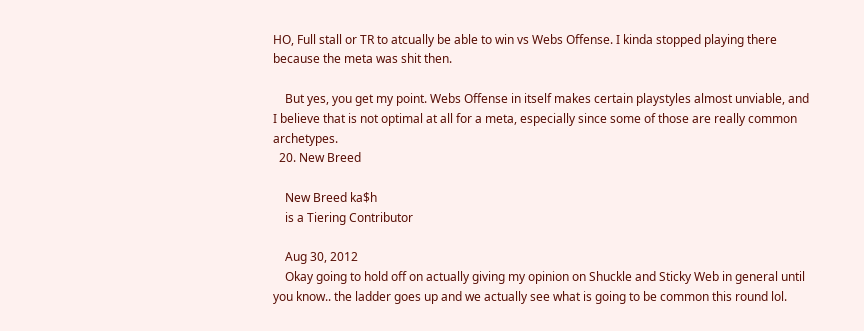HO, Full stall or TR to atcually be able to win vs Webs Offense. I kinda stopped playing there because the meta was shit then.

    But yes, you get my point. Webs Offense in itself makes certain playstyles almost unviable, and I believe that is not optimal at all for a meta, especially since some of those are really common archetypes.
  20. New Breed

    New Breed ka$h
    is a Tiering Contributor

    Aug 30, 2012
    Okay going to hold off on actually giving my opinion on Shuckle and Sticky Web in general until you know.. the ladder goes up and we actually see what is going to be common this round lol.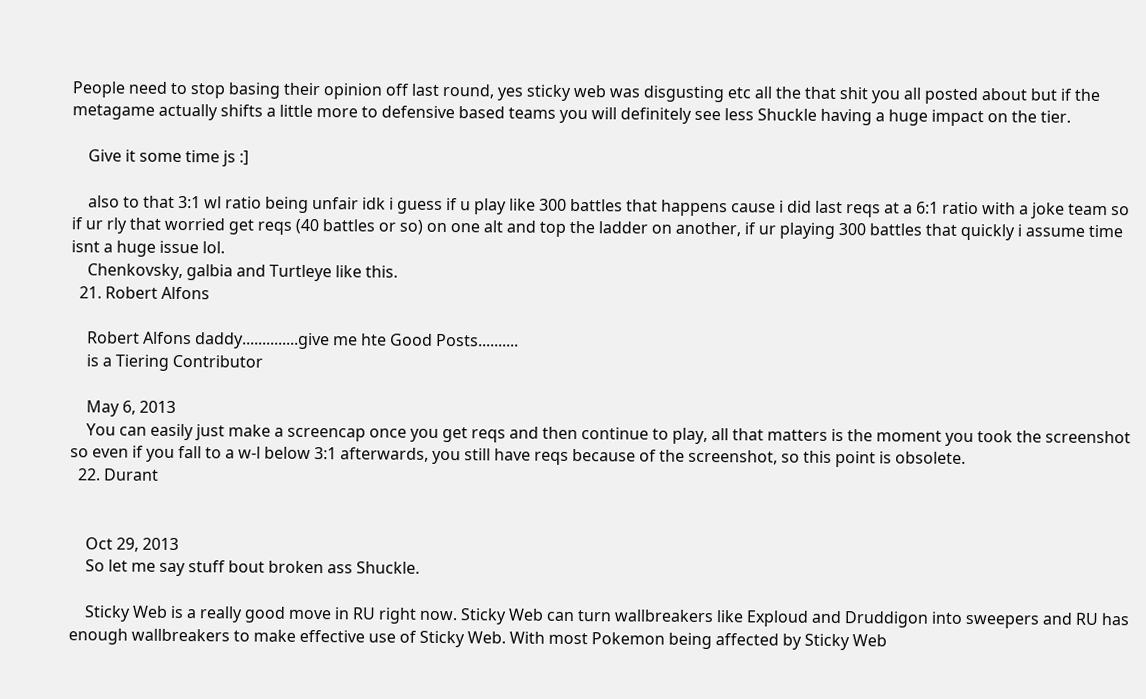People need to stop basing their opinion off last round, yes sticky web was disgusting etc all the that shit you all posted about but if the metagame actually shifts a little more to defensive based teams you will definitely see less Shuckle having a huge impact on the tier.

    Give it some time js :]

    also to that 3:1 wl ratio being unfair idk i guess if u play like 300 battles that happens cause i did last reqs at a 6:1 ratio with a joke team so if ur rly that worried get reqs (40 battles or so) on one alt and top the ladder on another, if ur playing 300 battles that quickly i assume time isnt a huge issue lol.
    Chenkovsky, galbia and Turtleye like this.
  21. Robert Alfons

    Robert Alfons daddy..............give me hte Good Posts..........
    is a Tiering Contributor

    May 6, 2013
    You can easily just make a screencap once you get reqs and then continue to play, all that matters is the moment you took the screenshot so even if you fall to a w-l below 3:1 afterwards, you still have reqs because of the screenshot, so this point is obsolete.
  22. Durant


    Oct 29, 2013
    So let me say stuff bout broken ass Shuckle.

    Sticky Web is a really good move in RU right now. Sticky Web can turn wallbreakers like Exploud and Druddigon into sweepers and RU has enough wallbreakers to make effective use of Sticky Web. With most Pokemon being affected by Sticky Web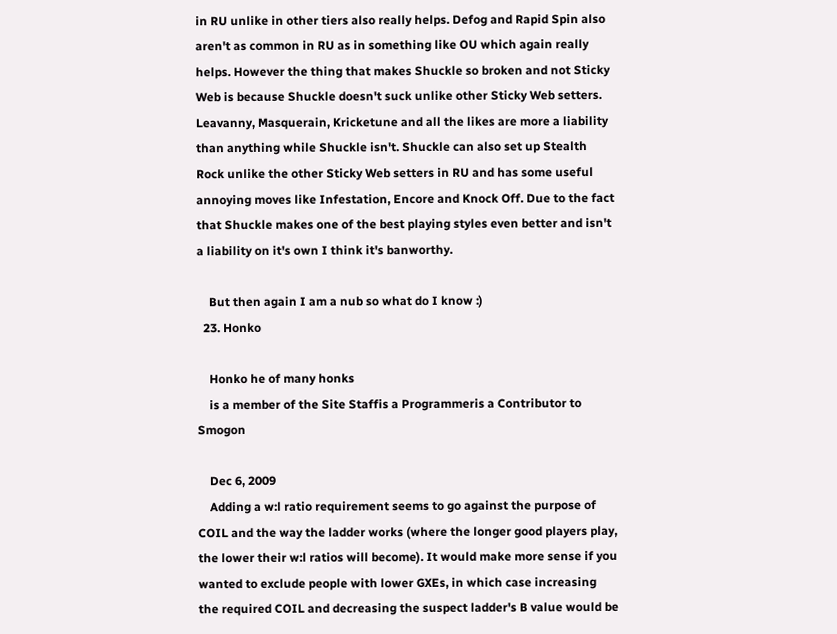in RU unlike in other tiers also really helps. Defog and Rapid Spin also aren't as common in RU as in something like OU which again really helps. However the thing that makes Shuckle so broken and not Sticky Web is because Shuckle doesn't suck unlike other Sticky Web setters. Leavanny, Masquerain, Kricketune and all the likes are more a liability than anything while Shuckle isn't. Shuckle can also set up Stealth Rock unlike the other Sticky Web setters in RU and has some useful annoying moves like Infestation, Encore and Knock Off. Due to the fact that Shuckle makes one of the best playing styles even better and isn't a liability on it's own I think it's banworthy.

    But then again I am a nub so what do I know :)
  23. Honko

    Honko he of many honks
    is a member of the Site Staffis a Programmeris a Contributor to Smogon

    Dec 6, 2009
    Adding a w:l ratio requirement seems to go against the purpose of COIL and the way the ladder works (where the longer good players play, the lower their w:l ratios will become). It would make more sense if you wanted to exclude people with lower GXEs, in which case increasing the required COIL and decreasing the suspect ladder's B value would be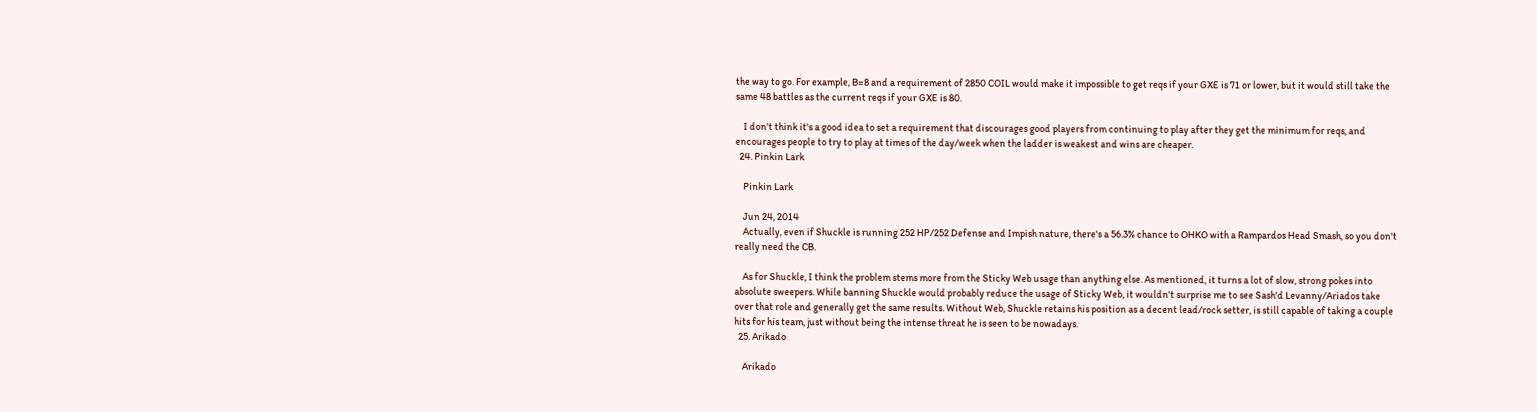the way to go. For example, B=8 and a requirement of 2850 COIL would make it impossible to get reqs if your GXE is 71 or lower, but it would still take the same 48 battles as the current reqs if your GXE is 80.

    I don't think it's a good idea to set a requirement that discourages good players from continuing to play after they get the minimum for reqs, and encourages people to try to play at times of the day/week when the ladder is weakest and wins are cheaper.
  24. Pinkin Lark

    Pinkin Lark

    Jun 24, 2014
    Actually, even if Shuckle is running 252 HP/252 Defense and Impish nature, there's a 56.3% chance to OHKO with a Rampardos Head Smash, so you don't really need the CB.

    As for Shuckle, I think the problem stems more from the Sticky Web usage than anything else. As mentioned, it turns a lot of slow, strong pokes into absolute sweepers. While banning Shuckle would probably reduce the usage of Sticky Web, it wouldn't surprise me to see Sash'd Levanny/Ariados take over that role and generally get the same results. Without Web, Shuckle retains his position as a decent lead/rock setter, is still capable of taking a couple hits for his team, just without being the intense threat he is seen to be nowadays.
  25. Arikado

    Arikado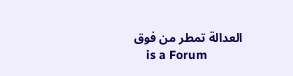العدالة تمطر من فوق
    is a Forum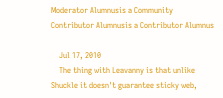Moderator Alumnusis a Community Contributor Alumnusis a Contributor Alumnus

    Jul 17, 2010
    The thing with Leavanny is that unlike Shuckle it doesn't guarantee sticky web,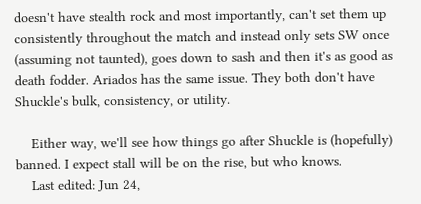doesn't have stealth rock and most importantly, can't set them up consistently throughout the match and instead only sets SW once (assuming not taunted), goes down to sash and then it's as good as death fodder. Ariados has the same issue. They both don't have Shuckle's bulk, consistency, or utility.

    Either way, we'll see how things go after Shuckle is (hopefully) banned. I expect stall will be on the rise, but who knows.
    Last edited: Jun 24,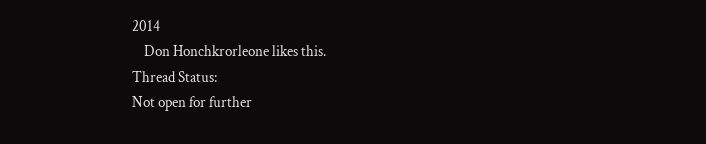2014
    Don Honchkrorleone likes this.
Thread Status:
Not open for further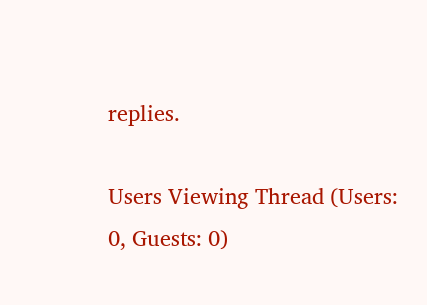replies.

Users Viewing Thread (Users: 0, Guests: 0)